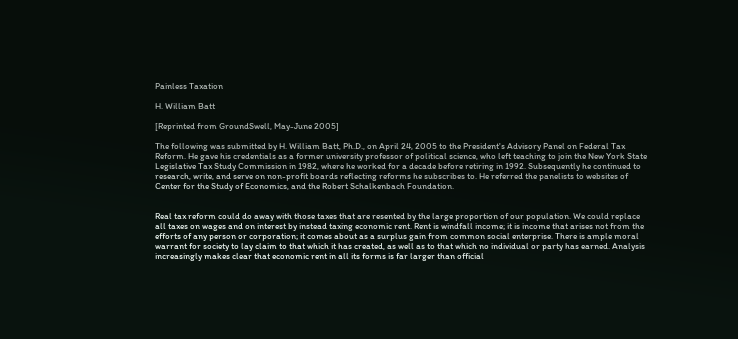Painless Taxation

H. William Batt

[Reprinted from GroundSwell, May-June 2005]

The following was submitted by H. William Batt, Ph.D., on April 24, 2005 to the President's Advisory Panel on Federal Tax Reform. He gave his credentials as a former university professor of political science, who left teaching to join the New York State Legislative Tax Study Commission in 1982, where he worked for a decade before retiring in 1992. Subsequently he continued to research, write, and serve on non-profit boards reflecting reforms he subscribes to. He referred the panelists to websites of Center for the Study of Economics, and the Robert Schalkenbach Foundation.


Real tax reform could do away with those taxes that are resented by the large proportion of our population. We could replace all taxes on wages and on interest by instead taxing economic rent. Rent is windfall income; it is income that arises not from the efforts of any person or corporation; it comes about as a surplus gain from common social enterprise. There is ample moral warrant for society to lay claim to that which it has created, as well as to that which no individual or party has earned. Analysis increasingly makes clear that economic rent in all its forms is far larger than official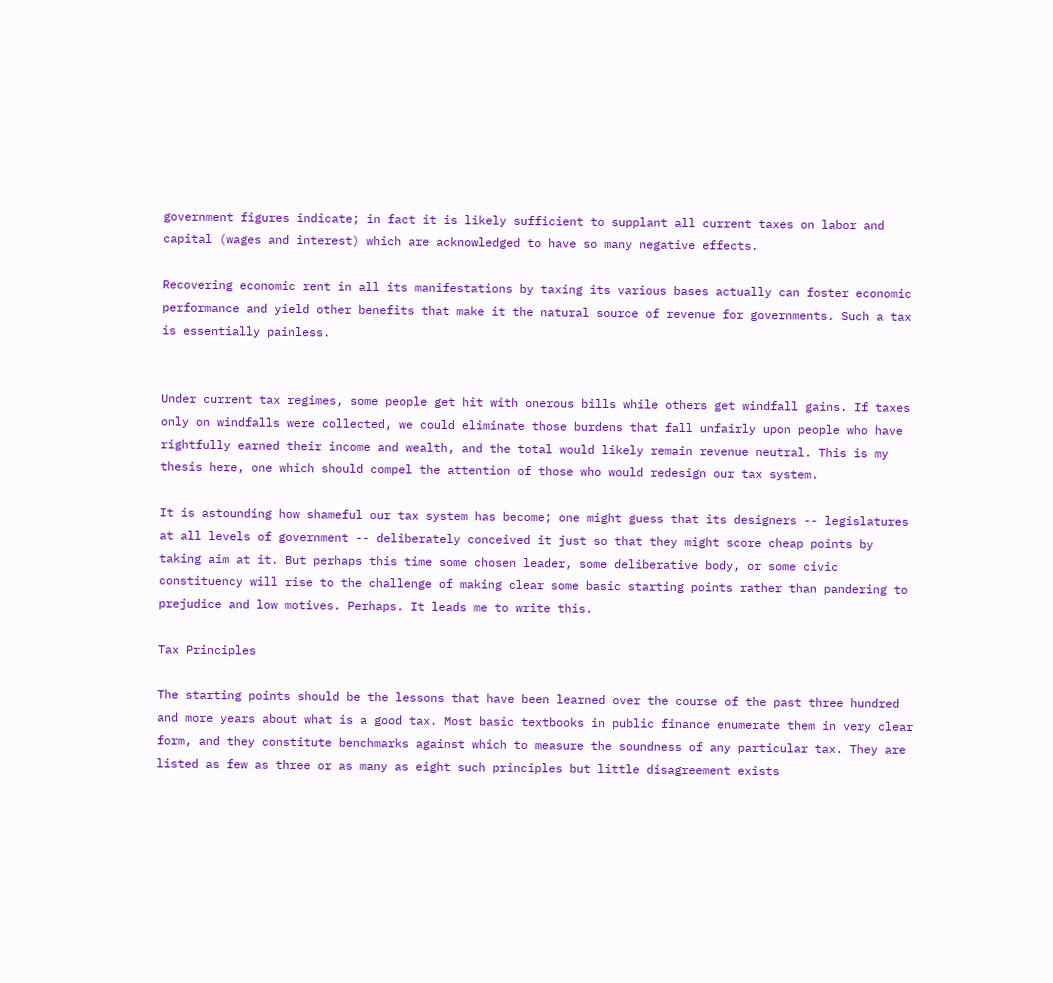government figures indicate; in fact it is likely sufficient to supplant all current taxes on labor and capital (wages and interest) which are acknowledged to have so many negative effects.

Recovering economic rent in all its manifestations by taxing its various bases actually can foster economic performance and yield other benefits that make it the natural source of revenue for governments. Such a tax is essentially painless.


Under current tax regimes, some people get hit with onerous bills while others get windfall gains. If taxes only on windfalls were collected, we could eliminate those burdens that fall unfairly upon people who have rightfully earned their income and wealth, and the total would likely remain revenue neutral. This is my thesis here, one which should compel the attention of those who would redesign our tax system.

It is astounding how shameful our tax system has become; one might guess that its designers -- legislatures at all levels of government -- deliberately conceived it just so that they might score cheap points by taking aim at it. But perhaps this time some chosen leader, some deliberative body, or some civic constituency will rise to the challenge of making clear some basic starting points rather than pandering to prejudice and low motives. Perhaps. It leads me to write this.

Tax Principles

The starting points should be the lessons that have been learned over the course of the past three hundred and more years about what is a good tax. Most basic textbooks in public finance enumerate them in very clear form, and they constitute benchmarks against which to measure the soundness of any particular tax. They are listed as few as three or as many as eight such principles but little disagreement exists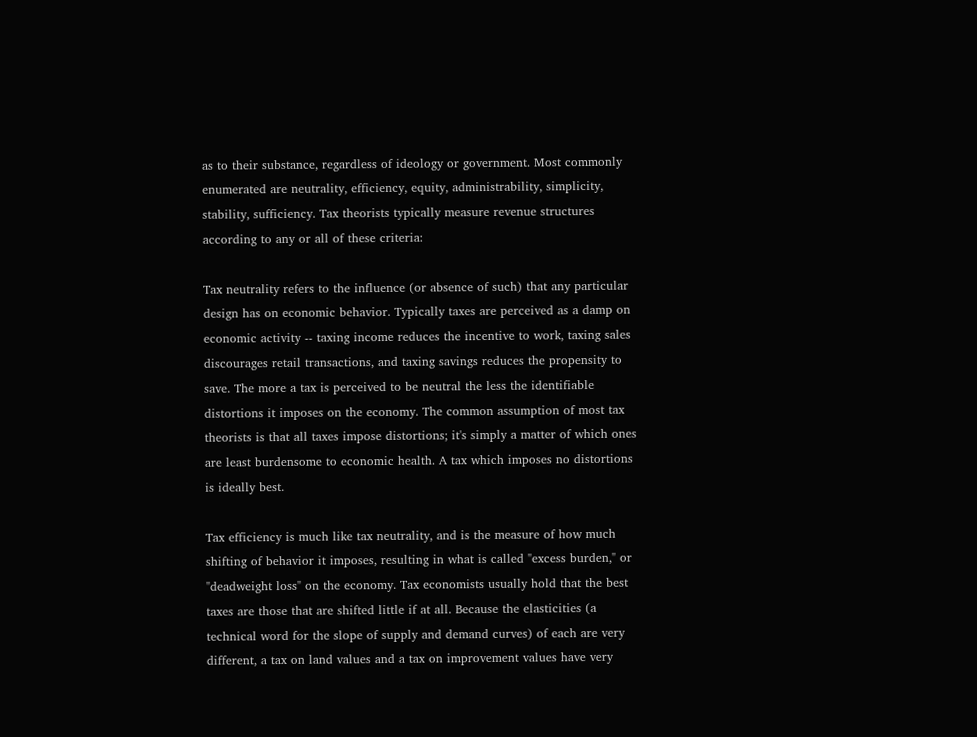as to their substance, regardless of ideology or government. Most commonly enumerated are neutrality, efficiency, equity, administrability, simplicity, stability, sufficiency. Tax theorists typically measure revenue structures according to any or all of these criteria:

Tax neutrality refers to the influence (or absence of such) that any particular design has on economic behavior. Typically taxes are perceived as a damp on economic activity -- taxing income reduces the incentive to work, taxing sales discourages retail transactions, and taxing savings reduces the propensity to save. The more a tax is perceived to be neutral the less the identifiable distortions it imposes on the economy. The common assumption of most tax theorists is that all taxes impose distortions; it's simply a matter of which ones are least burdensome to economic health. A tax which imposes no distortions is ideally best.

Tax efficiency is much like tax neutrality, and is the measure of how much shifting of behavior it imposes, resulting in what is called "excess burden," or "deadweight loss" on the economy. Tax economists usually hold that the best taxes are those that are shifted little if at all. Because the elasticities (a technical word for the slope of supply and demand curves) of each are very different, a tax on land values and a tax on improvement values have very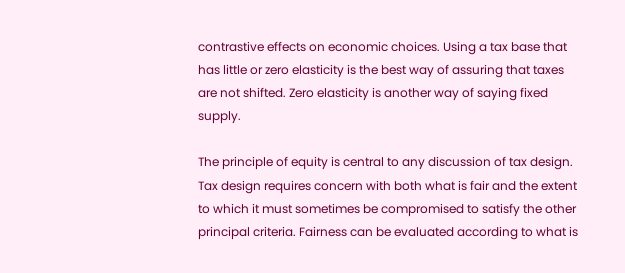contrastive effects on economic choices. Using a tax base that has little or zero elasticity is the best way of assuring that taxes are not shifted. Zero elasticity is another way of saying fixed supply.

The principle of equity is central to any discussion of tax design. Tax design requires concern with both what is fair and the extent to which it must sometimes be compromised to satisfy the other principal criteria. Fairness can be evaluated according to what is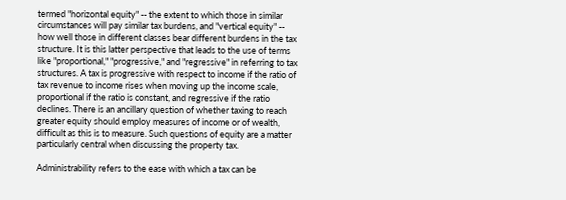termed "horizontal equity" -- the extent to which those in similar circumstances will pay similar tax burdens, and "vertical equity" -- how well those in different classes bear different burdens in the tax structure. It is this latter perspective that leads to the use of terms like "proportional," "progressive," and "regressive" in referring to tax structures. A tax is progressive with respect to income if the ratio of tax revenue to income rises when moving up the income scale, proportional if the ratio is constant, and regressive if the ratio declines. There is an ancillary question of whether taxing to reach greater equity should employ measures of income or of wealth, difficult as this is to measure. Such questions of equity are a matter particularly central when discussing the property tax.

Administrability refers to the ease with which a tax can be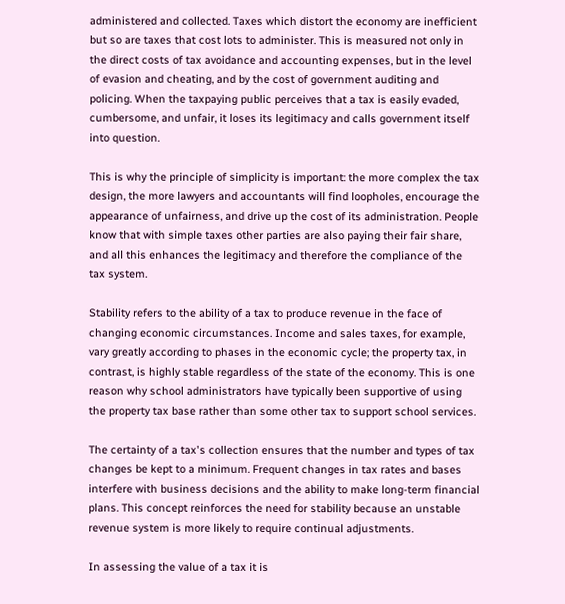administered and collected. Taxes which distort the economy are inefficient but so are taxes that cost lots to administer. This is measured not only in the direct costs of tax avoidance and accounting expenses, but in the level of evasion and cheating, and by the cost of government auditing and policing. When the taxpaying public perceives that a tax is easily evaded, cumbersome, and unfair, it loses its legitimacy and calls government itself into question.

This is why the principle of simplicity is important: the more complex the tax design, the more lawyers and accountants will find loopholes, encourage the appearance of unfairness, and drive up the cost of its administration. People know that with simple taxes other parties are also paying their fair share, and all this enhances the legitimacy and therefore the compliance of the tax system.

Stability refers to the ability of a tax to produce revenue in the face of changing economic circumstances. Income and sales taxes, for example, vary greatly according to phases in the economic cycle; the property tax, in contrast, is highly stable regardless of the state of the economy. This is one reason why school administrators have typically been supportive of using the property tax base rather than some other tax to support school services.

The certainty of a tax's collection ensures that the number and types of tax changes be kept to a minimum. Frequent changes in tax rates and bases interfere with business decisions and the ability to make long-term financial plans. This concept reinforces the need for stability because an unstable revenue system is more likely to require continual adjustments.

In assessing the value of a tax it is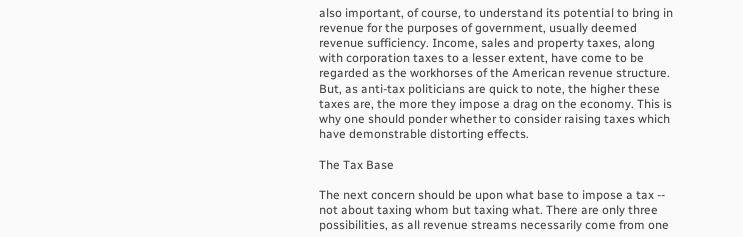also important, of course, to understand its potential to bring in revenue for the purposes of government, usually deemed revenue sufficiency. Income, sales and property taxes, along with corporation taxes to a lesser extent, have come to be regarded as the workhorses of the American revenue structure. But, as anti-tax politicians are quick to note, the higher these taxes are, the more they impose a drag on the economy. This is why one should ponder whether to consider raising taxes which have demonstrable distorting effects.

The Tax Base

The next concern should be upon what base to impose a tax -- not about taxing whom but taxing what. There are only three possibilities, as all revenue streams necessarily come from one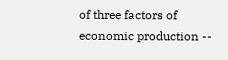of three factors of economic production --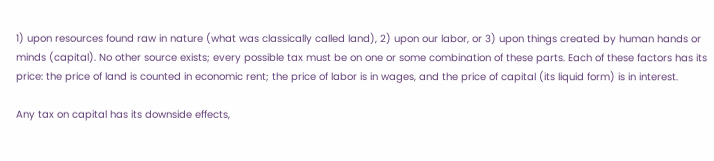1) upon resources found raw in nature (what was classically called land), 2) upon our labor, or 3) upon things created by human hands or minds (capital). No other source exists; every possible tax must be on one or some combination of these parts. Each of these factors has its price: the price of land is counted in economic rent; the price of labor is in wages, and the price of capital (its liquid form) is in interest.

Any tax on capital has its downside effects,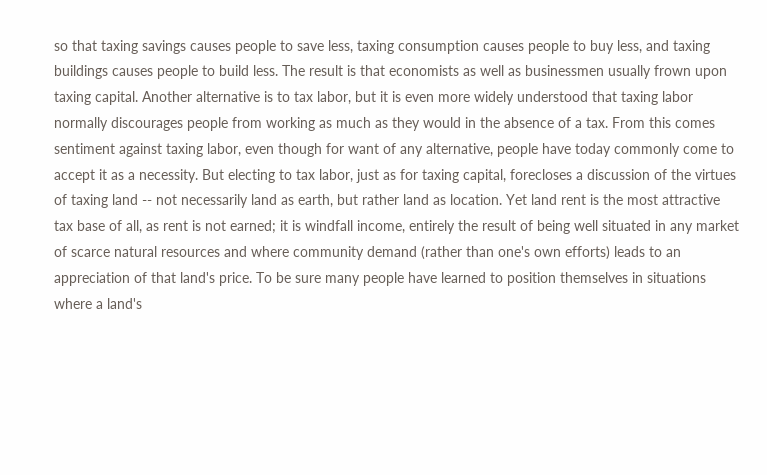so that taxing savings causes people to save less, taxing consumption causes people to buy less, and taxing buildings causes people to build less. The result is that economists as well as businessmen usually frown upon taxing capital. Another alternative is to tax labor, but it is even more widely understood that taxing labor normally discourages people from working as much as they would in the absence of a tax. From this comes sentiment against taxing labor, even though for want of any alternative, people have today commonly come to accept it as a necessity. But electing to tax labor, just as for taxing capital, forecloses a discussion of the virtues of taxing land -- not necessarily land as earth, but rather land as location. Yet land rent is the most attractive tax base of all, as rent is not earned; it is windfall income, entirely the result of being well situated in any market of scarce natural resources and where community demand (rather than one's own efforts) leads to an appreciation of that land's price. To be sure many people have learned to position themselves in situations where a land's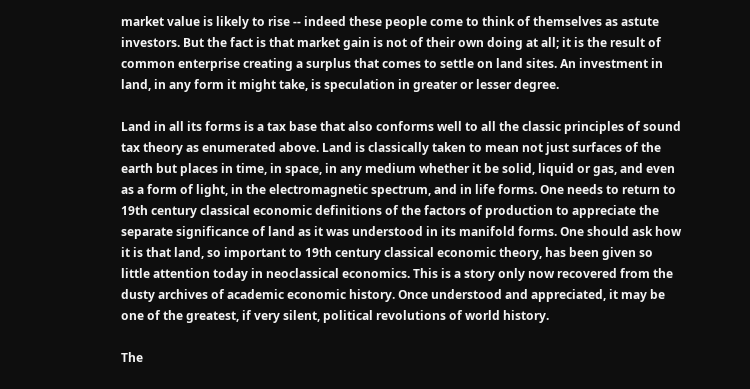market value is likely to rise -- indeed these people come to think of themselves as astute investors. But the fact is that market gain is not of their own doing at all; it is the result of common enterprise creating a surplus that comes to settle on land sites. An investment in land, in any form it might take, is speculation in greater or lesser degree.

Land in all its forms is a tax base that also conforms well to all the classic principles of sound tax theory as enumerated above. Land is classically taken to mean not just surfaces of the earth but places in time, in space, in any medium whether it be solid, liquid or gas, and even as a form of light, in the electromagnetic spectrum, and in life forms. One needs to return to 19th century classical economic definitions of the factors of production to appreciate the separate significance of land as it was understood in its manifold forms. One should ask how it is that land, so important to 19th century classical economic theory, has been given so little attention today in neoclassical economics. This is a story only now recovered from the dusty archives of academic economic history. Once understood and appreciated, it may be one of the greatest, if very silent, political revolutions of world history.

The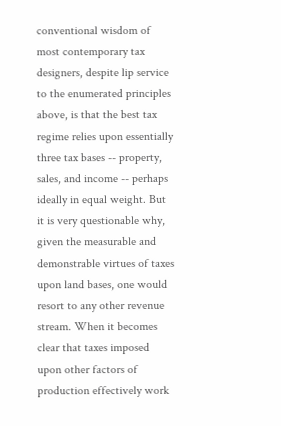conventional wisdom of most contemporary tax designers, despite lip service to the enumerated principles above, is that the best tax regime relies upon essentially three tax bases -- property, sales, and income -- perhaps ideally in equal weight. But it is very questionable why, given the measurable and demonstrable virtues of taxes upon land bases, one would resort to any other revenue stream. When it becomes clear that taxes imposed upon other factors of production effectively work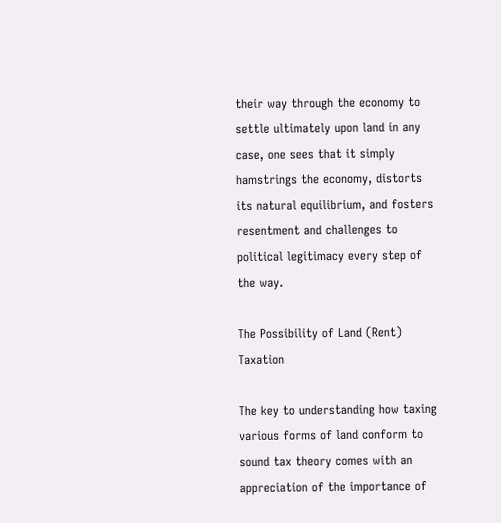their way through the economy to settle ultimately upon land in any case, one sees that it simply hamstrings the economy, distorts its natural equilibrium, and fosters resentment and challenges to political legitimacy every step of the way.

The Possibility of Land (Rent) Taxation

The key to understanding how taxing various forms of land conform to sound tax theory comes with an appreciation of the importance of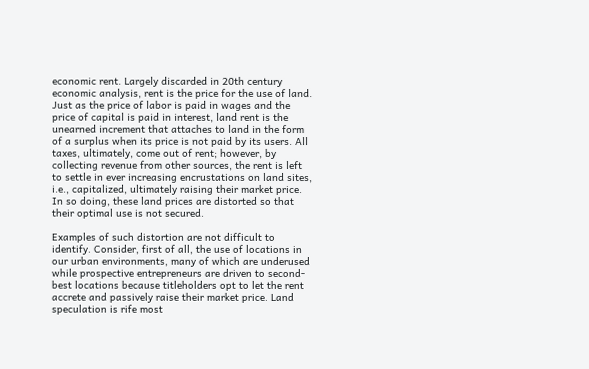economic rent. Largely discarded in 20th century economic analysis, rent is the price for the use of land. Just as the price of labor is paid in wages and the price of capital is paid in interest, land rent is the unearned increment that attaches to land in the form of a surplus when its price is not paid by its users. All taxes, ultimately, come out of rent; however, by collecting revenue from other sources, the rent is left to settle in ever increasing encrustations on land sites, i.e., capitalized, ultimately raising their market price. In so doing, these land prices are distorted so that their optimal use is not secured.

Examples of such distortion are not difficult to identify. Consider, first of all, the use of locations in our urban environments, many of which are underused while prospective entrepreneurs are driven to second-best locations because titleholders opt to let the rent accrete and passively raise their market price. Land speculation is rife most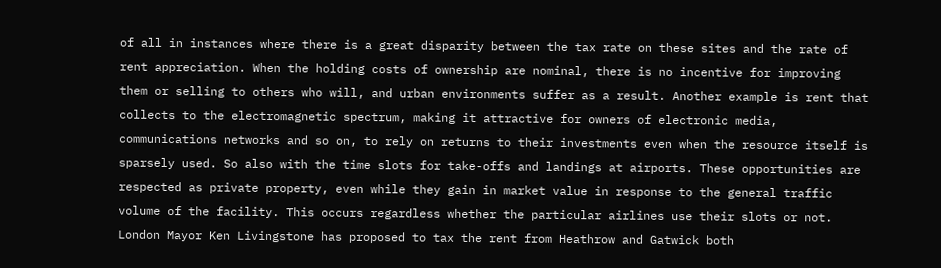of all in instances where there is a great disparity between the tax rate on these sites and the rate of rent appreciation. When the holding costs of ownership are nominal, there is no incentive for improving them or selling to others who will, and urban environments suffer as a result. Another example is rent that collects to the electromagnetic spectrum, making it attractive for owners of electronic media, communications networks and so on, to rely on returns to their investments even when the resource itself is sparsely used. So also with the time slots for take-offs and landings at airports. These opportunities are respected as private property, even while they gain in market value in response to the general traffic volume of the facility. This occurs regardless whether the particular airlines use their slots or not. London Mayor Ken Livingstone has proposed to tax the rent from Heathrow and Gatwick both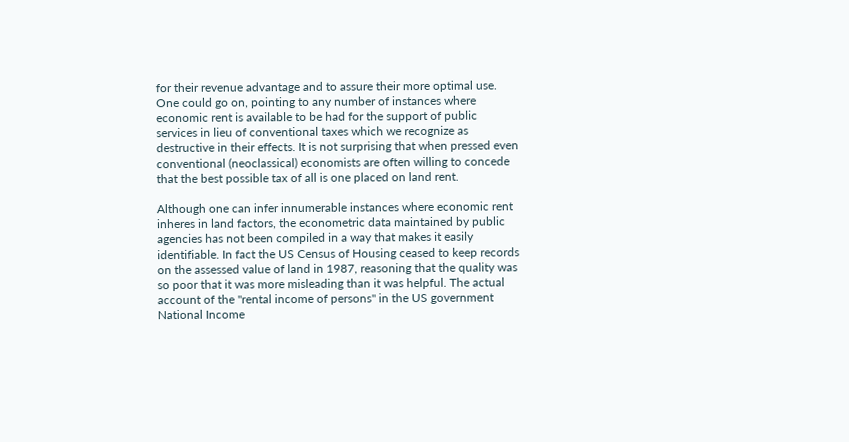for their revenue advantage and to assure their more optimal use. One could go on, pointing to any number of instances where economic rent is available to be had for the support of public services in lieu of conventional taxes which we recognize as destructive in their effects. It is not surprising that when pressed even conventional (neoclassical) economists are often willing to concede that the best possible tax of all is one placed on land rent.

Although one can infer innumerable instances where economic rent inheres in land factors, the econometric data maintained by public agencies has not been compiled in a way that makes it easily identifiable. In fact the US Census of Housing ceased to keep records on the assessed value of land in 1987, reasoning that the quality was so poor that it was more misleading than it was helpful. The actual account of the "rental income of persons" in the US government National Income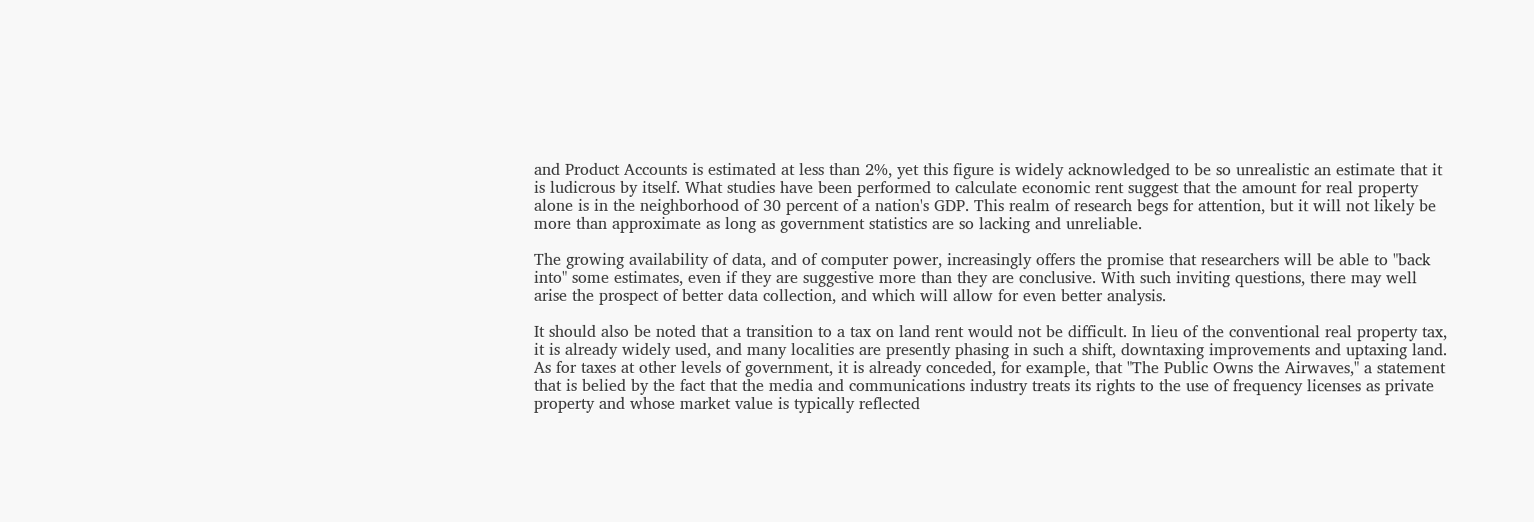and Product Accounts is estimated at less than 2%, yet this figure is widely acknowledged to be so unrealistic an estimate that it is ludicrous by itself. What studies have been performed to calculate economic rent suggest that the amount for real property alone is in the neighborhood of 30 percent of a nation's GDP. This realm of research begs for attention, but it will not likely be more than approximate as long as government statistics are so lacking and unreliable.

The growing availability of data, and of computer power, increasingly offers the promise that researchers will be able to "back into" some estimates, even if they are suggestive more than they are conclusive. With such inviting questions, there may well arise the prospect of better data collection, and which will allow for even better analysis.

It should also be noted that a transition to a tax on land rent would not be difficult. In lieu of the conventional real property tax, it is already widely used, and many localities are presently phasing in such a shift, downtaxing improvements and uptaxing land. As for taxes at other levels of government, it is already conceded, for example, that "The Public Owns the Airwaves," a statement that is belied by the fact that the media and communications industry treats its rights to the use of frequency licenses as private property and whose market value is typically reflected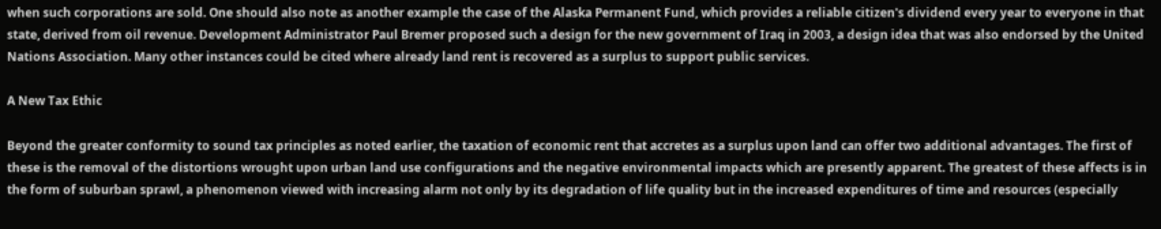when such corporations are sold. One should also note as another example the case of the Alaska Permanent Fund, which provides a reliable citizen's dividend every year to everyone in that state, derived from oil revenue. Development Administrator Paul Bremer proposed such a design for the new government of Iraq in 2003, a design idea that was also endorsed by the United Nations Association. Many other instances could be cited where already land rent is recovered as a surplus to support public services.

A New Tax Ethic

Beyond the greater conformity to sound tax principles as noted earlier, the taxation of economic rent that accretes as a surplus upon land can offer two additional advantages. The first of these is the removal of the distortions wrought upon urban land use configurations and the negative environmental impacts which are presently apparent. The greatest of these affects is in the form of suburban sprawl, a phenomenon viewed with increasing alarm not only by its degradation of life quality but in the increased expenditures of time and resources (especially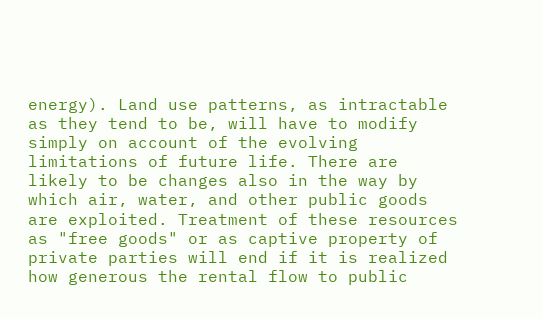energy). Land use patterns, as intractable as they tend to be, will have to modify simply on account of the evolving limitations of future life. There are likely to be changes also in the way by which air, water, and other public goods are exploited. Treatment of these resources as "free goods" or as captive property of private parties will end if it is realized how generous the rental flow to public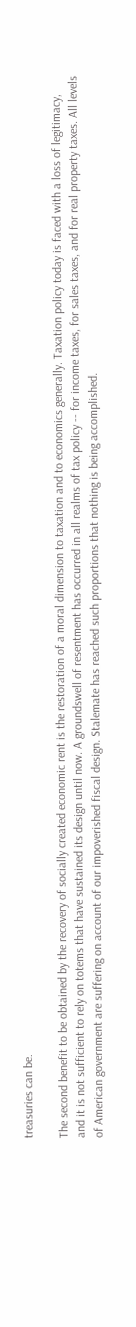treasuries can be.

The second benefit to be obtained by the recovery of socially created economic rent is the restoration of a moral dimension to taxation and to economics generally. Taxation policy today is faced with a loss of legitimacy, and it is not sufficient to rely on totems that have sustained its design until now. A groundswell of resentment has occurred in all realms of tax policy -- for income taxes, for sales taxes, and for real property taxes. All levels of American government are suffering on account of our impoverished fiscal design. Stalemate has reached such proportions that nothing is being accomplished.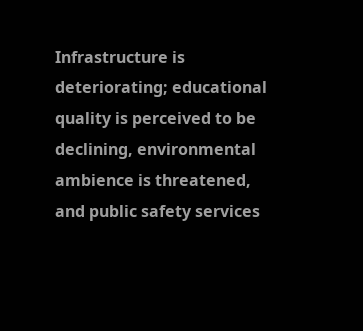Infrastructure is deteriorating; educational quality is perceived to be declining, environmental ambience is threatened, and public safety services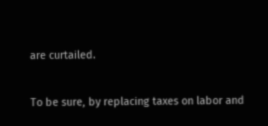are curtailed.

To be sure, by replacing taxes on labor and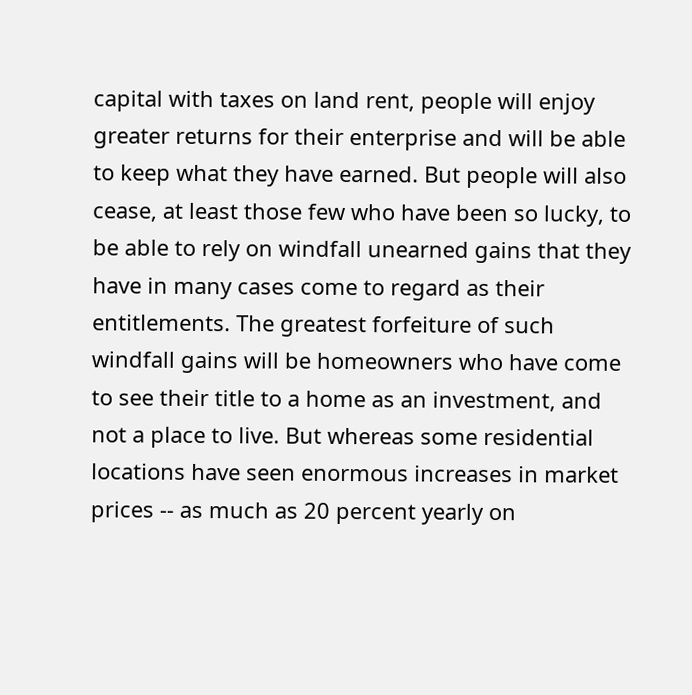capital with taxes on land rent, people will enjoy greater returns for their enterprise and will be able to keep what they have earned. But people will also cease, at least those few who have been so lucky, to be able to rely on windfall unearned gains that they have in many cases come to regard as their entitlements. The greatest forfeiture of such windfall gains will be homeowners who have come to see their title to a home as an investment, and not a place to live. But whereas some residential locations have seen enormous increases in market prices -- as much as 20 percent yearly on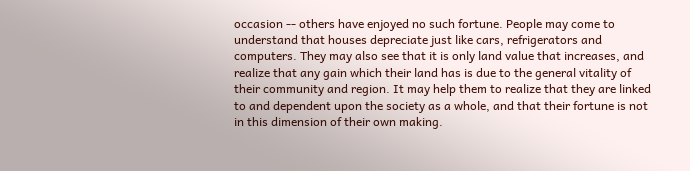occasion -- others have enjoyed no such fortune. People may come to understand that houses depreciate just like cars, refrigerators and computers. They may also see that it is only land value that increases, and realize that any gain which their land has is due to the general vitality of their community and region. It may help them to realize that they are linked to and dependent upon the society as a whole, and that their fortune is not in this dimension of their own making.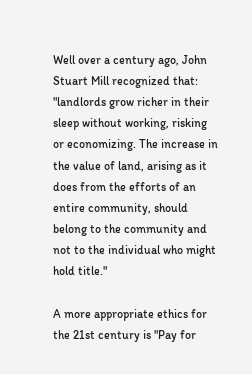Well over a century ago, John Stuart Mill recognized that: "landlords grow richer in their sleep without working, risking or economizing. The increase in the value of land, arising as it does from the efforts of an entire community, should belong to the community and not to the individual who might hold title."

A more appropriate ethics for the 21st century is "Pay for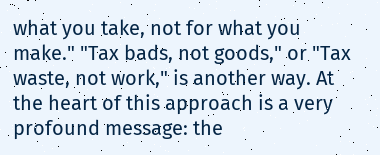what you take, not for what you make." "Tax bads, not goods," or "Tax waste, not work," is another way. At the heart of this approach is a very profound message: the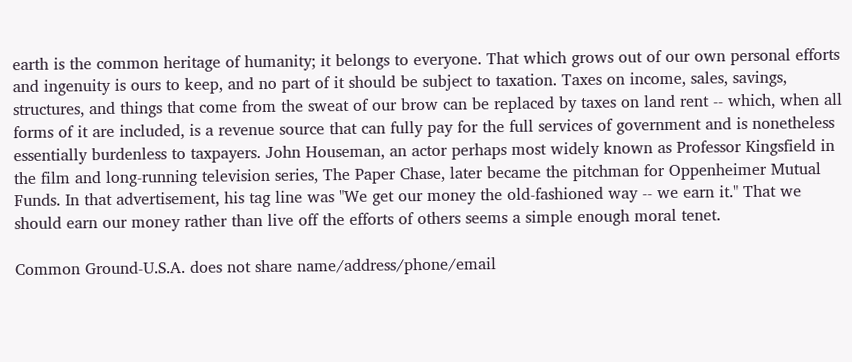earth is the common heritage of humanity; it belongs to everyone. That which grows out of our own personal efforts and ingenuity is ours to keep, and no part of it should be subject to taxation. Taxes on income, sales, savings, structures, and things that come from the sweat of our brow can be replaced by taxes on land rent -- which, when all forms of it are included, is a revenue source that can fully pay for the full services of government and is nonetheless essentially burdenless to taxpayers. John Houseman, an actor perhaps most widely known as Professor Kingsfield in the film and long-running television series, The Paper Chase, later became the pitchman for Oppenheimer Mutual Funds. In that advertisement, his tag line was "We get our money the old-fashioned way -- we earn it." That we should earn our money rather than live off the efforts of others seems a simple enough moral tenet.

Common Ground-U.S.A. does not share name/address/phone/email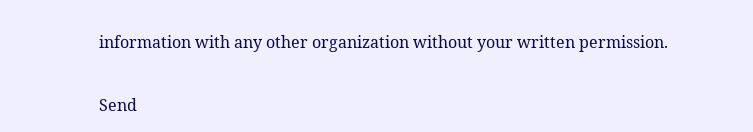information with any other organization without your written permission.

Send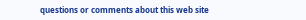questions or comments about this web site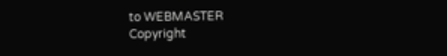to WEBMASTER
Copyright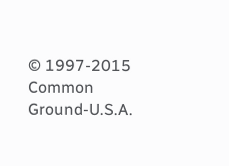© 1997-2015 Common Ground-U.S.A.